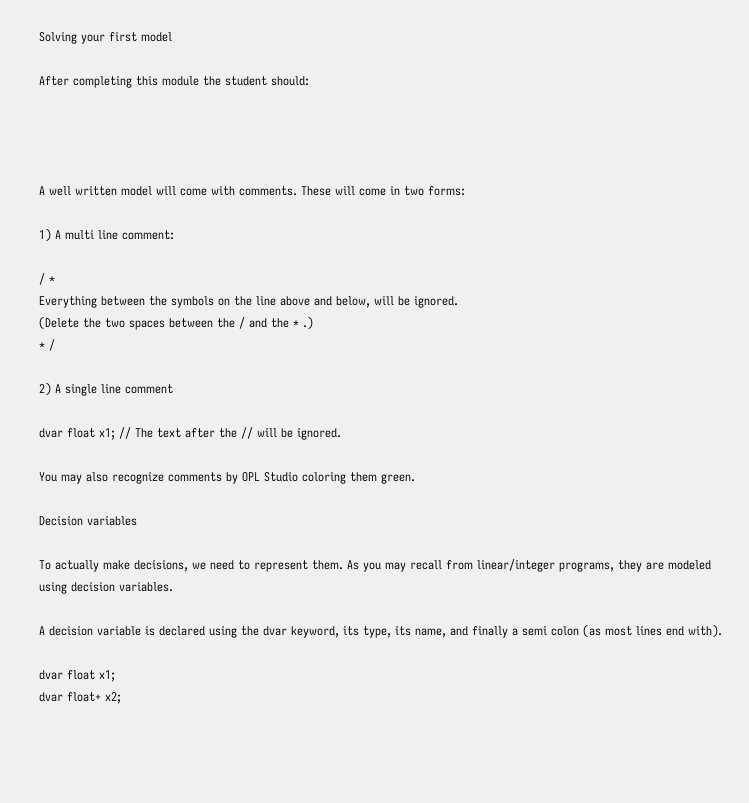Solving your first model

After completing this module the student should:




A well written model will come with comments. These will come in two forms:

1) A multi line comment:

/ *
Everything between the symbols on the line above and below, will be ignored.
(Delete the two spaces between the / and the * .)
* /

2) A single line comment

dvar float x1; // The text after the // will be ignored.

You may also recognize comments by OPL Studio coloring them green.

Decision variables

To actually make decisions, we need to represent them. As you may recall from linear/integer programs, they are modeled using decision variables.

A decision variable is declared using the dvar keyword, its type, its name, and finally a semi colon (as most lines end with).

dvar float x1;
dvar float+ x2;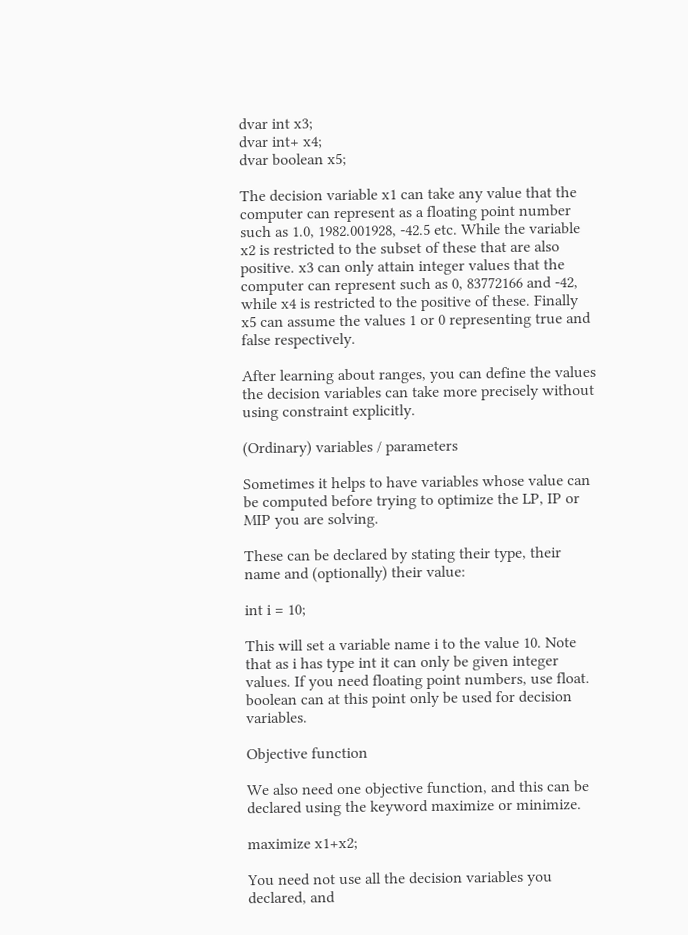dvar int x3;
dvar int+ x4;
dvar boolean x5;

The decision variable x1 can take any value that the computer can represent as a floating point number such as 1.0, 1982.001928, -42.5 etc. While the variable x2 is restricted to the subset of these that are also positive. x3 can only attain integer values that the computer can represent such as 0, 83772166 and -42, while x4 is restricted to the positive of these. Finally x5 can assume the values 1 or 0 representing true and false respectively.

After learning about ranges, you can define the values the decision variables can take more precisely without using constraint explicitly.

(Ordinary) variables / parameters

Sometimes it helps to have variables whose value can be computed before trying to optimize the LP, IP or MIP you are solving.

These can be declared by stating their type, their name and (optionally) their value:

int i = 10;

This will set a variable name i to the value 10. Note that as i has type int it can only be given integer values. If you need floating point numbers, use float. boolean can at this point only be used for decision variables.

Objective function

We also need one objective function, and this can be declared using the keyword maximize or minimize.

maximize x1+x2;

You need not use all the decision variables you declared, and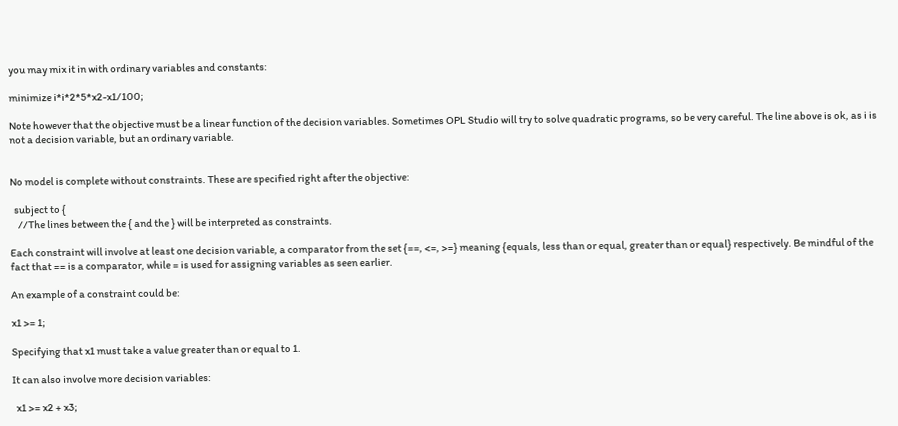you may mix it in with ordinary variables and constants:

minimize i*i*2*5*x2-x1/100;

Note however that the objective must be a linear function of the decision variables. Sometimes OPL Studio will try to solve quadratic programs, so be very careful. The line above is ok, as i is not a decision variable, but an ordinary variable.


No model is complete without constraints. These are specified right after the objective:

  subject to {
    //The lines between the { and the } will be interpreted as constraints.

Each constraint will involve at least one decision variable, a comparator from the set {==, <=, >=} meaning {equals, less than or equal, greater than or equal} respectively. Be mindful of the fact that == is a comparator, while = is used for assigning variables as seen earlier.

An example of a constraint could be:

x1 >= 1;

Specifying that x1 must take a value greater than or equal to 1.

It can also involve more decision variables:

  x1 >= x2 + x3;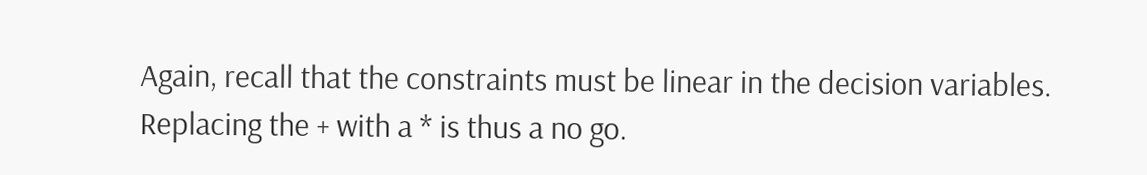Again, recall that the constraints must be linear in the decision variables. Replacing the + with a * is thus a no go.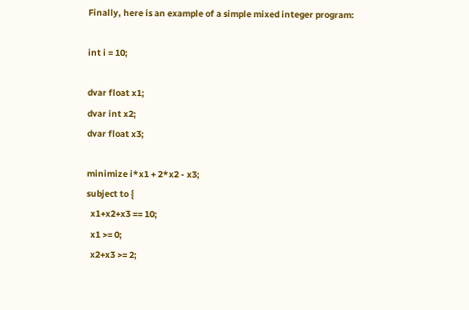Finally, here is an example of a simple mixed integer program:

int i = 10;

dvar float x1;
dvar int x2;
dvar float x3;

minimize i*x1 + 2*x2 - x3;
subject to {
  x1+x2+x3 == 10;
  x1 >= 0;
  x2+x3 >= 2;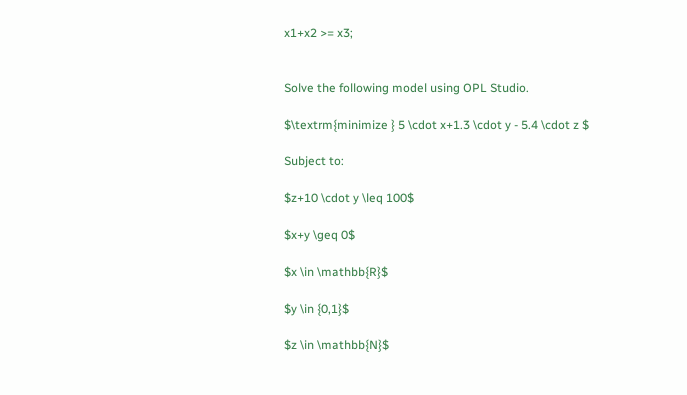x1+x2 >= x3;


Solve the following model using OPL Studio.

$\textrm{minimize } 5 \cdot x+1.3 \cdot y - 5.4 \cdot z $

Subject to:

$z+10 \cdot y \leq 100$

$x+y \geq 0$

$x \in \mathbb{R}$

$y \in {0,1}$

$z \in \mathbb{N}$